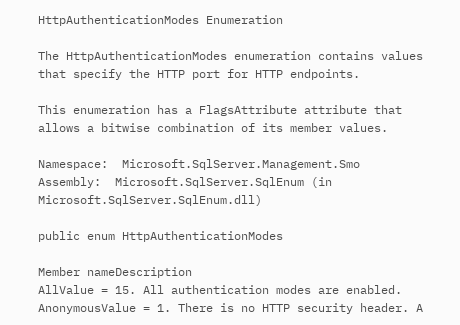HttpAuthenticationModes Enumeration

The HttpAuthenticationModes enumeration contains values that specify the HTTP port for HTTP endpoints.

This enumeration has a FlagsAttribute attribute that allows a bitwise combination of its member values.

Namespace:  Microsoft.SqlServer.Management.Smo
Assembly:  Microsoft.SqlServer.SqlEnum (in Microsoft.SqlServer.SqlEnum.dll)

public enum HttpAuthenticationModes

Member nameDescription
AllValue = 15. All authentication modes are enabled.
AnonymousValue = 1. There is no HTTP security header. A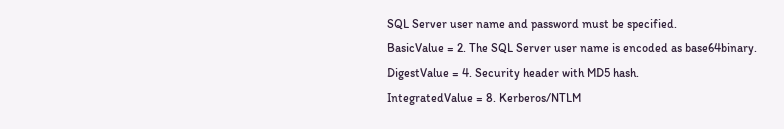SQL Server user name and password must be specified.
BasicValue = 2. The SQL Server user name is encoded as base64binary.
DigestValue = 4. Security header with MD5 hash.
IntegratedValue = 8. Kerberos/NTLM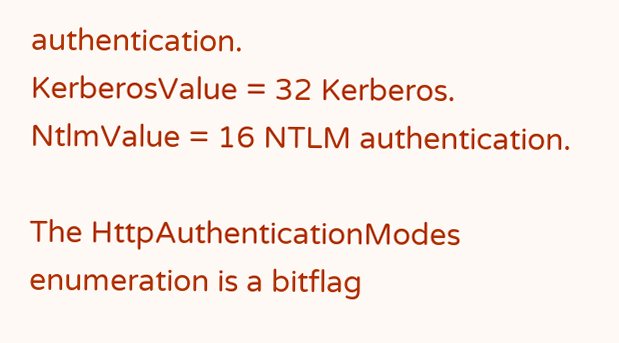authentication.
KerberosValue = 32 Kerberos.
NtlmValue = 16 NTLM authentication.

The HttpAuthenticationModes enumeration is a bitflag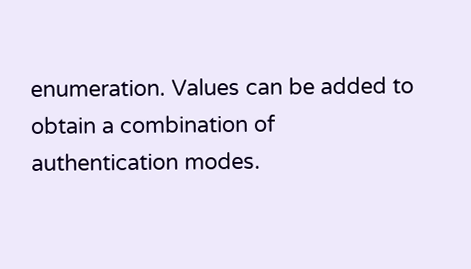enumeration. Values can be added to obtain a combination of authentication modes.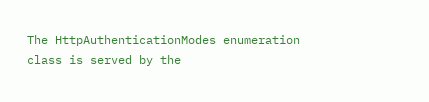The HttpAuthenticationModes enumeration class is served by the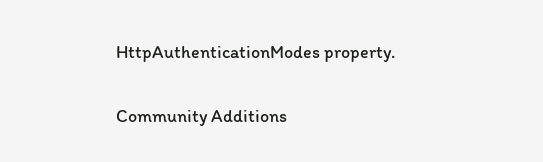HttpAuthenticationModes property.

Community Additions